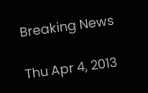Breaking News

Thu Apr 4, 2013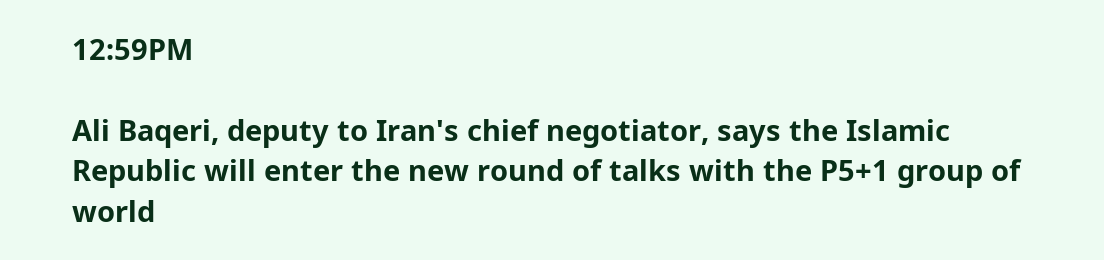12:59PM

Ali Baqeri, deputy to Iran's chief negotiator, says the Islamic Republic will enter the new round of talks with the P5+1 group of world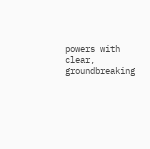powers with clear, groundbreaking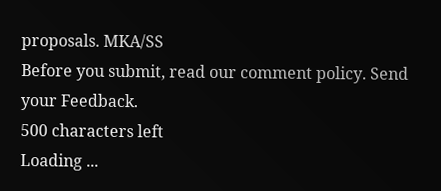proposals. MKA/SS
Before you submit, read our comment policy. Send your Feedback.
500 characters left
Loading ...